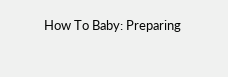How To Baby: Preparing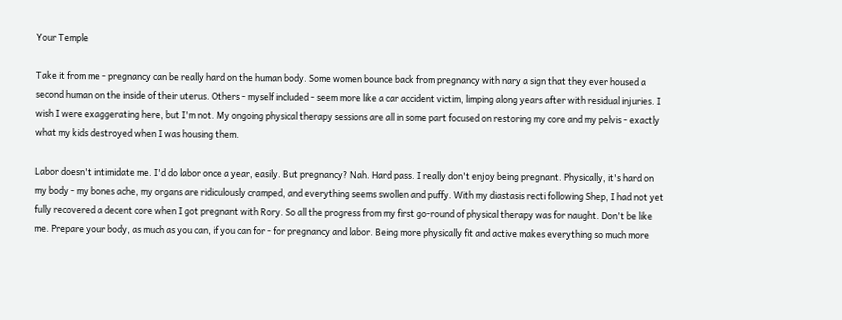Your Temple

Take it from me - pregnancy can be really hard on the human body. Some women bounce back from pregnancy with nary a sign that they ever housed a second human on the inside of their uterus. Others - myself included - seem more like a car accident victim, limping along years after with residual injuries. I wish I were exaggerating here, but I'm not. My ongoing physical therapy sessions are all in some part focused on restoring my core and my pelvis - exactly what my kids destroyed when I was housing them.

Labor doesn't intimidate me. I'd do labor once a year, easily. But pregnancy? Nah. Hard pass. I really don't enjoy being pregnant. Physically, it's hard on my body - my bones ache, my organs are ridiculously cramped, and everything seems swollen and puffy. With my diastasis recti following Shep, I had not yet fully recovered a decent core when I got pregnant with Rory. So all the progress from my first go-round of physical therapy was for naught. Don't be like me. Prepare your body, as much as you can, if you can for - for pregnancy and labor. Being more physically fit and active makes everything so much more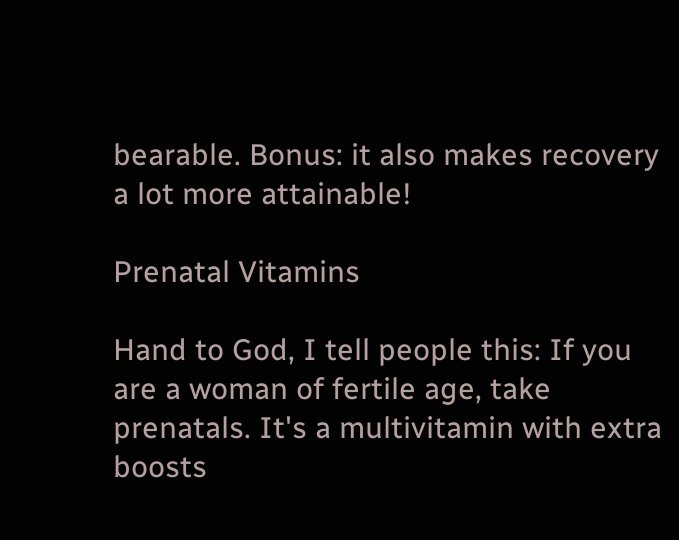bearable. Bonus: it also makes recovery a lot more attainable!

Prenatal Vitamins

Hand to God, I tell people this: If you are a woman of fertile age, take prenatals. It's a multivitamin with extra boosts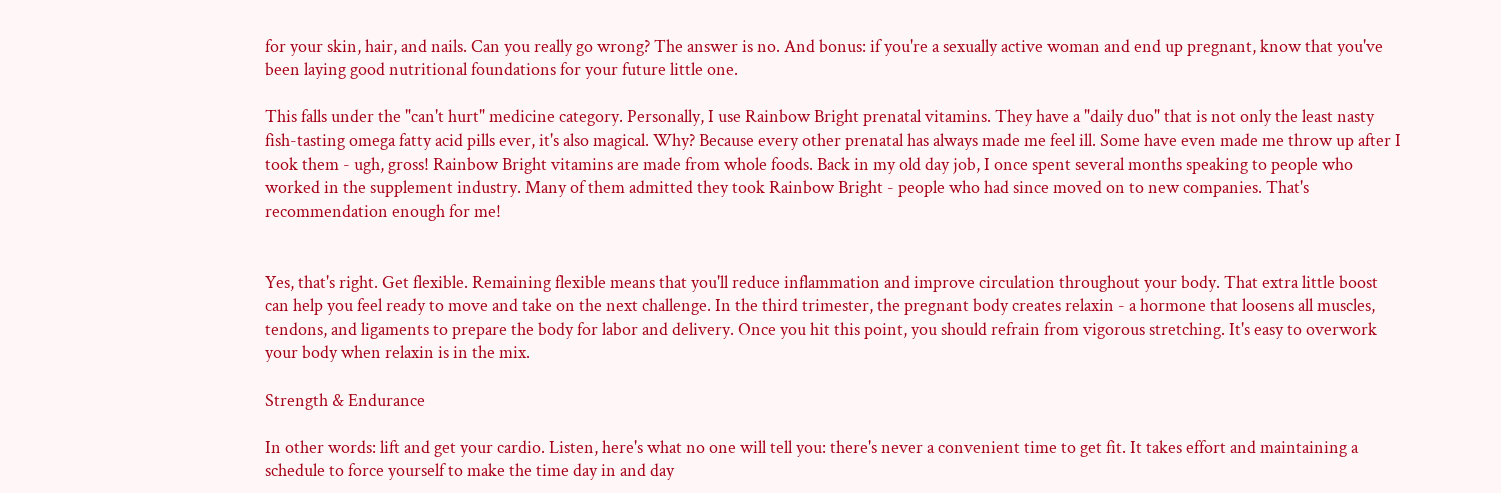for your skin, hair, and nails. Can you really go wrong? The answer is no. And bonus: if you're a sexually active woman and end up pregnant, know that you've been laying good nutritional foundations for your future little one.

This falls under the "can't hurt" medicine category. Personally, I use Rainbow Bright prenatal vitamins. They have a "daily duo" that is not only the least nasty fish-tasting omega fatty acid pills ever, it's also magical. Why? Because every other prenatal has always made me feel ill. Some have even made me throw up after I took them - ugh, gross! Rainbow Bright vitamins are made from whole foods. Back in my old day job, I once spent several months speaking to people who worked in the supplement industry. Many of them admitted they took Rainbow Bright - people who had since moved on to new companies. That's recommendation enough for me!


Yes, that's right. Get flexible. Remaining flexible means that you'll reduce inflammation and improve circulation throughout your body. That extra little boost can help you feel ready to move and take on the next challenge. In the third trimester, the pregnant body creates relaxin - a hormone that loosens all muscles, tendons, and ligaments to prepare the body for labor and delivery. Once you hit this point, you should refrain from vigorous stretching. It's easy to overwork your body when relaxin is in the mix.

Strength & Endurance

In other words: lift and get your cardio. Listen, here's what no one will tell you: there's never a convenient time to get fit. It takes effort and maintaining a schedule to force yourself to make the time day in and day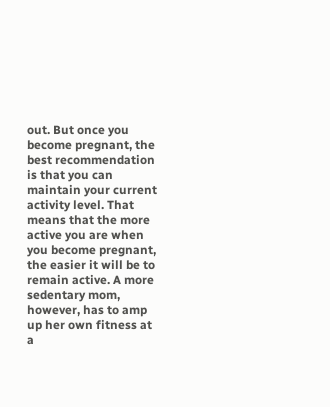out. But once you become pregnant, the best recommendation is that you can maintain your current activity level. That means that the more active you are when you become pregnant, the easier it will be to remain active. A more sedentary mom, however, has to amp up her own fitness at a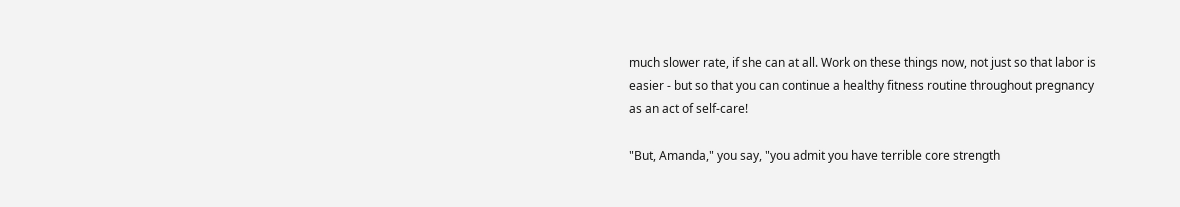much slower rate, if she can at all. Work on these things now, not just so that labor is easier - but so that you can continue a healthy fitness routine throughout pregnancy as an act of self-care!

"But, Amanda," you say, "you admit you have terrible core strength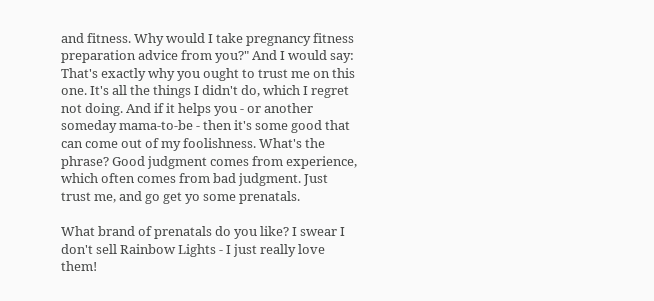and fitness. Why would I take pregnancy fitness preparation advice from you?" And I would say: That's exactly why you ought to trust me on this one. It's all the things I didn't do, which I regret not doing. And if it helps you - or another someday mama-to-be - then it's some good that can come out of my foolishness. What's the phrase? Good judgment comes from experience, which often comes from bad judgment. Just trust me, and go get yo some prenatals.

What brand of prenatals do you like? I swear I don't sell Rainbow Lights - I just really love them!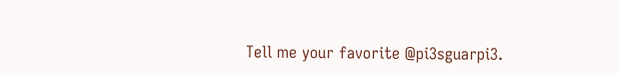Tell me your favorite @pi3sguarpi3.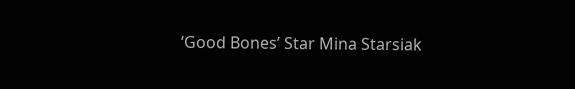‘Good Bones’ Star Mina Starsiak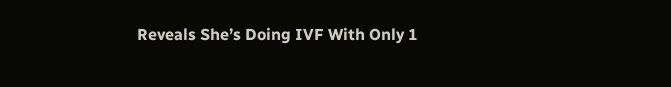Reveals She’s Doing IVF With Only 1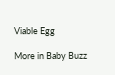Viable Egg

More in Baby Buzz